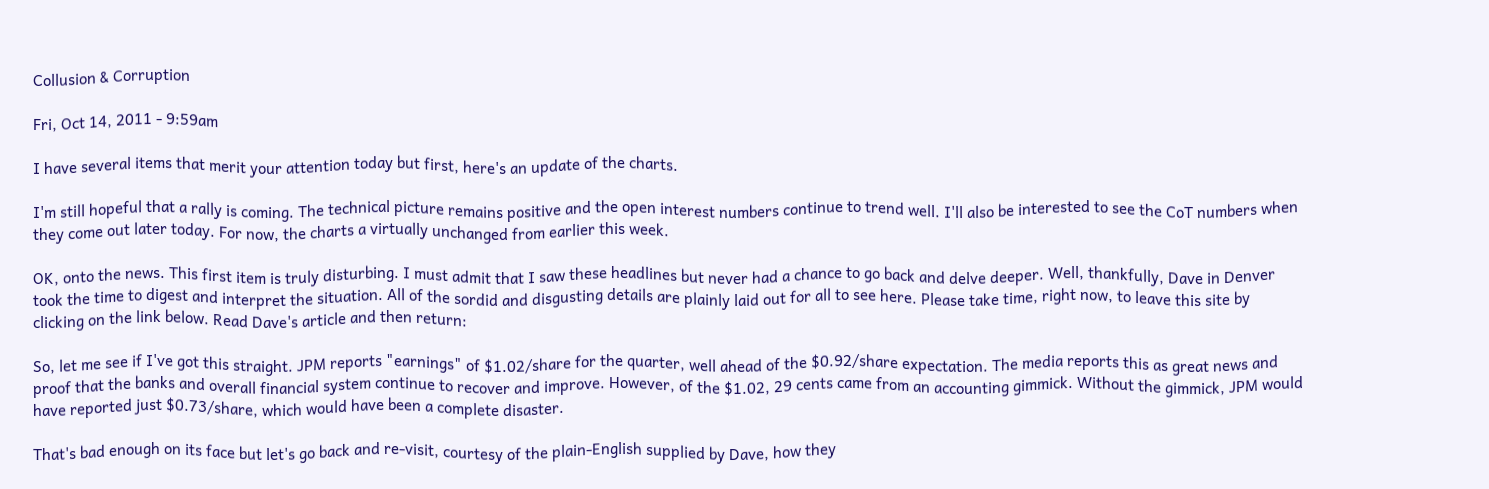Collusion & Corruption

Fri, Oct 14, 2011 - 9:59am

I have several items that merit your attention today but first, here's an update of the charts.

I'm still hopeful that a rally is coming. The technical picture remains positive and the open interest numbers continue to trend well. I'll also be interested to see the CoT numbers when they come out later today. For now, the charts a virtually unchanged from earlier this week.

OK, onto the news. This first item is truly disturbing. I must admit that I saw these headlines but never had a chance to go back and delve deeper. Well, thankfully, Dave in Denver took the time to digest and interpret the situation. All of the sordid and disgusting details are plainly laid out for all to see here. Please take time, right now, to leave this site by clicking on the link below. Read Dave's article and then return:

So, let me see if I've got this straight. JPM reports "earnings" of $1.02/share for the quarter, well ahead of the $0.92/share expectation. The media reports this as great news and proof that the banks and overall financial system continue to recover and improve. However, of the $1.02, 29 cents came from an accounting gimmick. Without the gimmick, JPM would have reported just $0.73/share, which would have been a complete disaster.

That's bad enough on its face but let's go back and re-visit, courtesy of the plain-English supplied by Dave, how they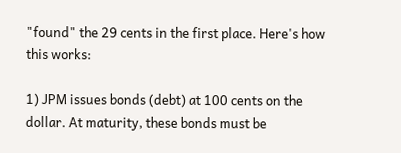"found" the 29 cents in the first place. Here's how this works:

1) JPM issues bonds (debt) at 100 cents on the dollar. At maturity, these bonds must be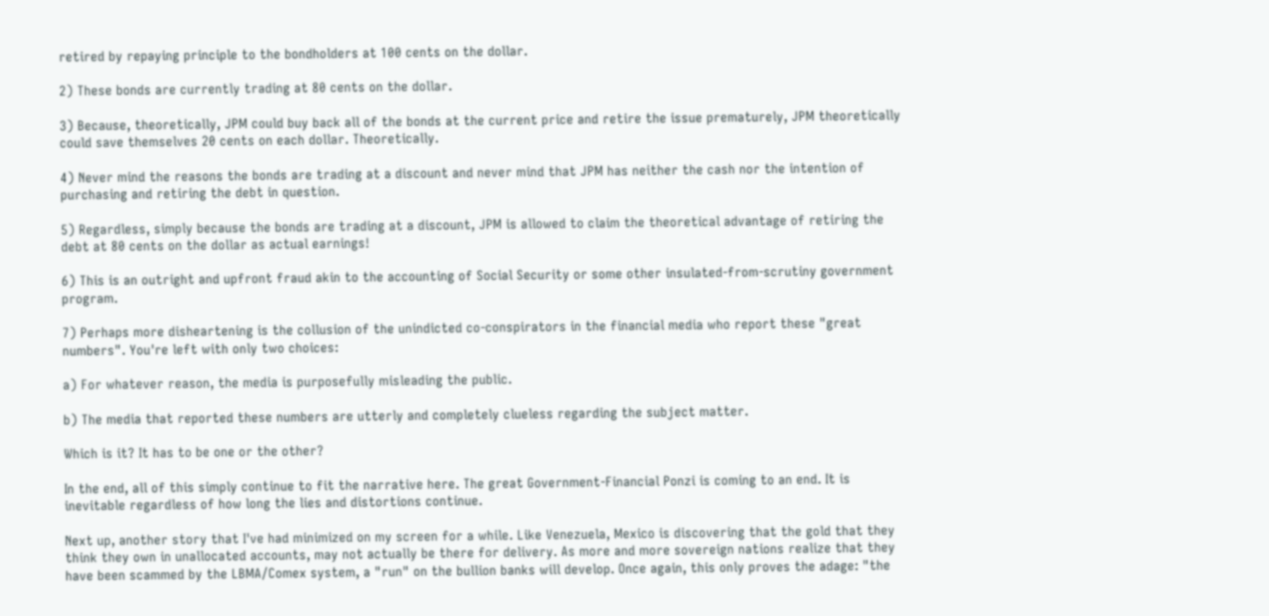retired by repaying principle to the bondholders at 100 cents on the dollar.

2) These bonds are currently trading at 80 cents on the dollar.

3) Because, theoretically, JPM could buy back all of the bonds at the current price and retire the issue prematurely, JPM theoretically could save themselves 20 cents on each dollar. Theoretically.

4) Never mind the reasons the bonds are trading at a discount and never mind that JPM has neither the cash nor the intention of purchasing and retiring the debt in question.

5) Regardless, simply because the bonds are trading at a discount, JPM is allowed to claim the theoretical advantage of retiring the debt at 80 cents on the dollar as actual earnings!

6) This is an outright and upfront fraud akin to the accounting of Social Security or some other insulated-from-scrutiny government program.

7) Perhaps more disheartening is the collusion of the unindicted co-conspirators in the financial media who report these "great numbers". You're left with only two choices:

a) For whatever reason, the media is purposefully misleading the public.

b) The media that reported these numbers are utterly and completely clueless regarding the subject matter.

Which is it? It has to be one or the other?

In the end, all of this simply continue to fit the narrative here. The great Government-Financial Ponzi is coming to an end. It is inevitable regardless of how long the lies and distortions continue.

Next up, another story that I've had minimized on my screen for a while. Like Venezuela, Mexico is discovering that the gold that they think they own in unallocated accounts, may not actually be there for delivery. As more and more sovereign nations realize that they have been scammed by the LBMA/Comex system, a "run" on the bullion banks will develop. Once again, this only proves the adage: "the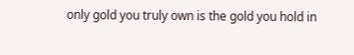only gold you truly own is the gold you hold in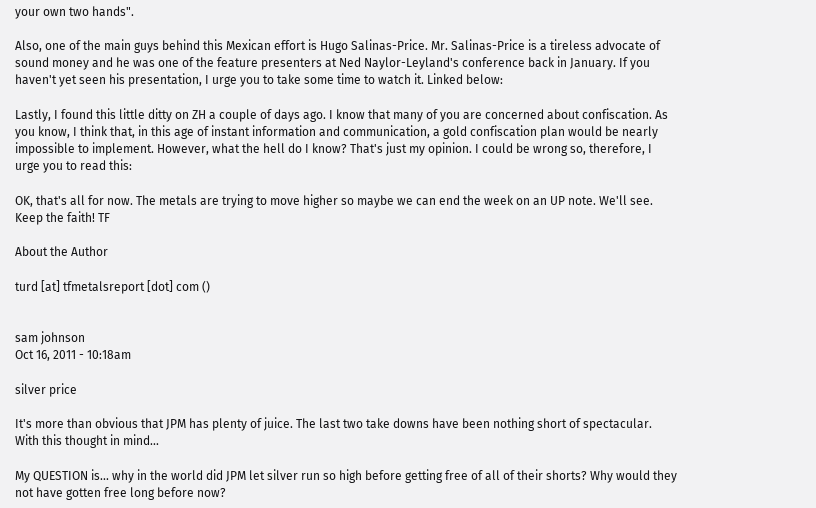your own two hands".

Also, one of the main guys behind this Mexican effort is Hugo Salinas-Price. Mr. Salinas-Price is a tireless advocate of sound money and he was one of the feature presenters at Ned Naylor-Leyland's conference back in January. If you haven't yet seen his presentation, I urge you to take some time to watch it. Linked below:

Lastly, I found this little ditty on ZH a couple of days ago. I know that many of you are concerned about confiscation. As you know, I think that, in this age of instant information and communication, a gold confiscation plan would be nearly impossible to implement. However, what the hell do I know? That's just my opinion. I could be wrong so, therefore, I urge you to read this:

OK, that's all for now. The metals are trying to move higher so maybe we can end the week on an UP note. We'll see. Keep the faith! TF

About the Author

turd [at] tfmetalsreport [dot] com ()


sam johnson
Oct 16, 2011 - 10:18am

silver price

It's more than obvious that JPM has plenty of juice. The last two take downs have been nothing short of spectacular. With this thought in mind...

My QUESTION is... why in the world did JPM let silver run so high before getting free of all of their shorts? Why would they not have gotten free long before now?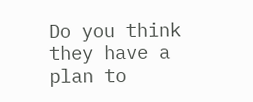Do you think they have a plan to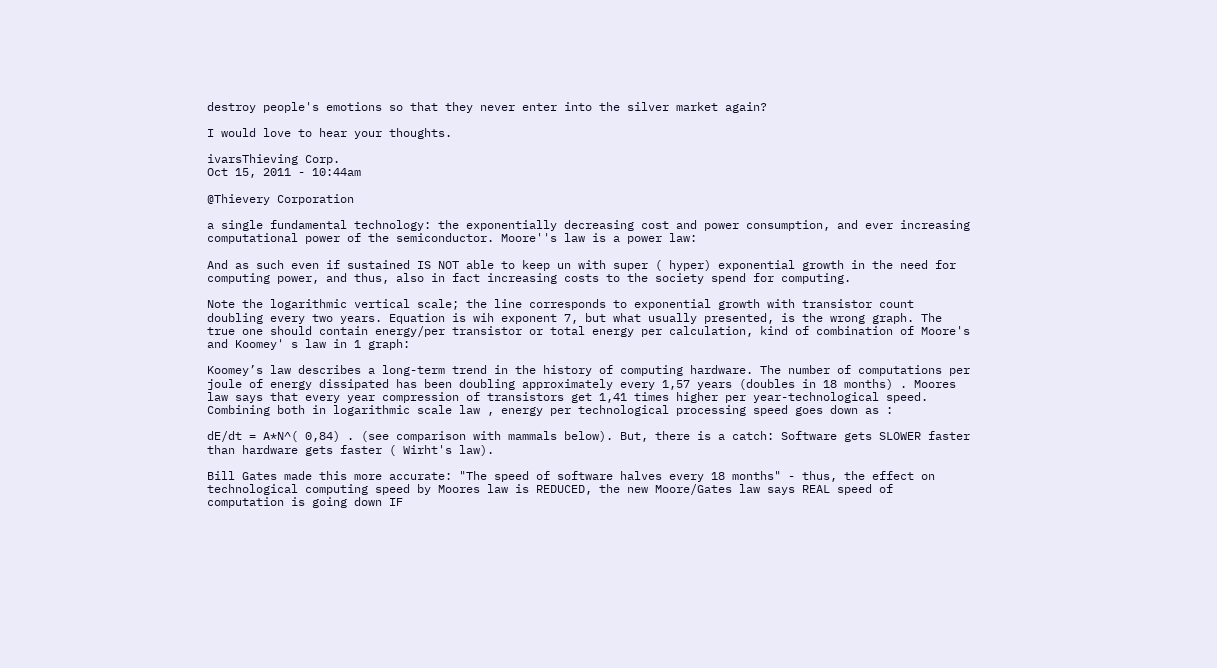destroy people's emotions so that they never enter into the silver market again?

I would love to hear your thoughts.

ivarsThieving Corp.
Oct 15, 2011 - 10:44am

@Thievery Corporation

a single fundamental technology: the exponentially decreasing cost and power consumption, and ever increasing computational power of the semiconductor. Moore''s law is a power law:

And as such even if sustained IS NOT able to keep un with super ( hyper) exponential growth in the need for computing power, and thus, also in fact increasing costs to the society spend for computing.

Note the logarithmic vertical scale; the line corresponds to exponential growth with transistor count doubling every two years. Equation is wih exponent 7, but what usually presented, is the wrong graph. The true one should contain energy/per transistor or total energy per calculation, kind of combination of Moore's and Koomey' s law in 1 graph:

Koomey’s law describes a long-term trend in the history of computing hardware. The number of computations per joule of energy dissipated has been doubling approximately every 1,57 years (doubles in 18 months) . Moores law says that every year compression of transistors get 1,41 times higher per year-technological speed. Combining both in logarithmic scale law , energy per technological processing speed goes down as :

dE/dt = A*N^( 0,84) . (see comparison with mammals below). But, there is a catch: Software gets SLOWER faster than hardware gets faster ( Wirht's law).

Bill Gates made this more accurate: "The speed of software halves every 18 months" - thus, the effect on technological computing speed by Moores law is REDUCED, the new Moore/Gates law says REAL speed of computation is going down IF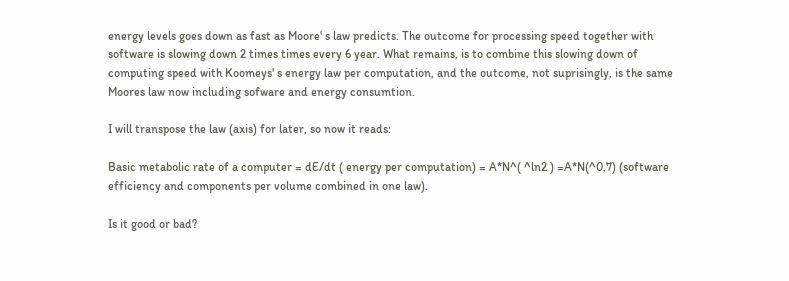energy levels goes down as fast as Moore' s law predicts. The outcome for processing speed together with software is slowing down 2 times times every 6 year. What remains, is to combine this slowing down of computing speed with Koomeys' s energy law per computation, and the outcome, not suprisingly, is the same Moores law now including sofware and energy consumtion.

I will transpose the law (axis) for later, so now it reads:

Basic metabolic rate of a computer = dE/dt ( energy per computation) = A*N^( ^ln2 ) =A*N(^0,7) (software efficiency and components per volume combined in one law).

Is it good or bad?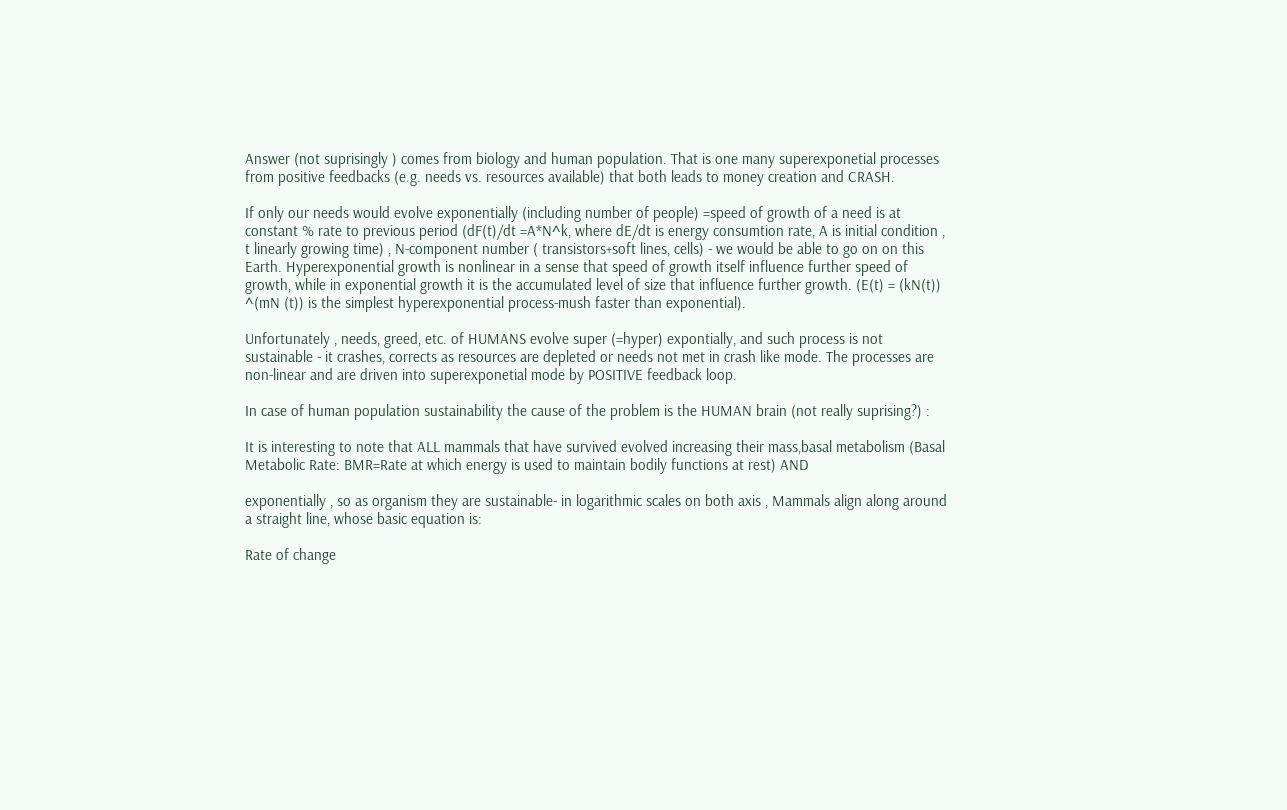Answer (not suprisingly ) comes from biology and human population. That is one many superexponetial processes from positive feedbacks (e.g. needs vs. resources available) that both leads to money creation and CRASH.

If only our needs would evolve exponentially (including number of people) =speed of growth of a need is at constant % rate to previous period (dF(t)/dt =A*N^k, where dE/dt is energy consumtion rate, A is initial condition , t linearly growing time) , N-component number ( transistors+soft lines, cells) - we would be able to go on on this Earth. Hyperexponential growth is nonlinear in a sense that speed of growth itself influence further speed of growth, while in exponential growth it is the accumulated level of size that influence further growth. (E(t) = (kN(t)) ^(mN (t)) is the simplest hyperexponential process-mush faster than exponential).

Unfortunately , needs, greed, etc. of HUMANS evolve super (=hyper) expontially, and such process is not sustainable - it crashes, corrects as resources are depleted or needs not met in crash like mode. The processes are non-linear and are driven into superexponetial mode by POSITIVE feedback loop.

In case of human population sustainability the cause of the problem is the HUMAN brain (not really suprising?) :

It is interesting to note that ALL mammals that have survived evolved increasing their mass,basal metabolism (Basal Metabolic Rate: BMR=Rate at which energy is used to maintain bodily functions at rest) AND

exponentially , so as organism they are sustainable- in logarithmic scales on both axis , Mammals align along around a straight line, whose basic equation is:

Rate of change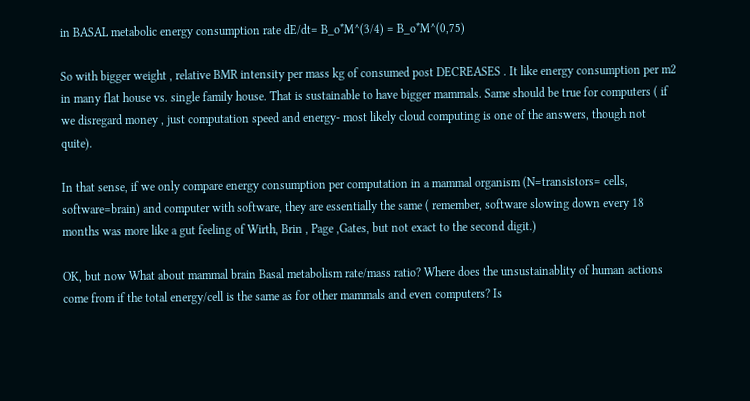in BASAL metabolic energy consumption rate dE/dt= B_o*M^(3/4) = B_o*M^(0,75)

So with bigger weight , relative BMR intensity per mass kg of consumed post DECREASES . It like energy consumption per m2 in many flat house vs. single family house. That is sustainable to have bigger mammals. Same should be true for computers ( if we disregard money , just computation speed and energy- most likely cloud computing is one of the answers, though not quite).

In that sense, if we only compare energy consumption per computation in a mammal organism (N=transistors= cells, software=brain) and computer with software, they are essentially the same ( remember, software slowing down every 18 months was more like a gut feeling of Wirth, Brin , Page ,Gates, but not exact to the second digit.)

OK, but now What about mammal brain Basal metabolism rate/mass ratio? Where does the unsustainablity of human actions come from if the total energy/cell is the same as for other mammals and even computers? Is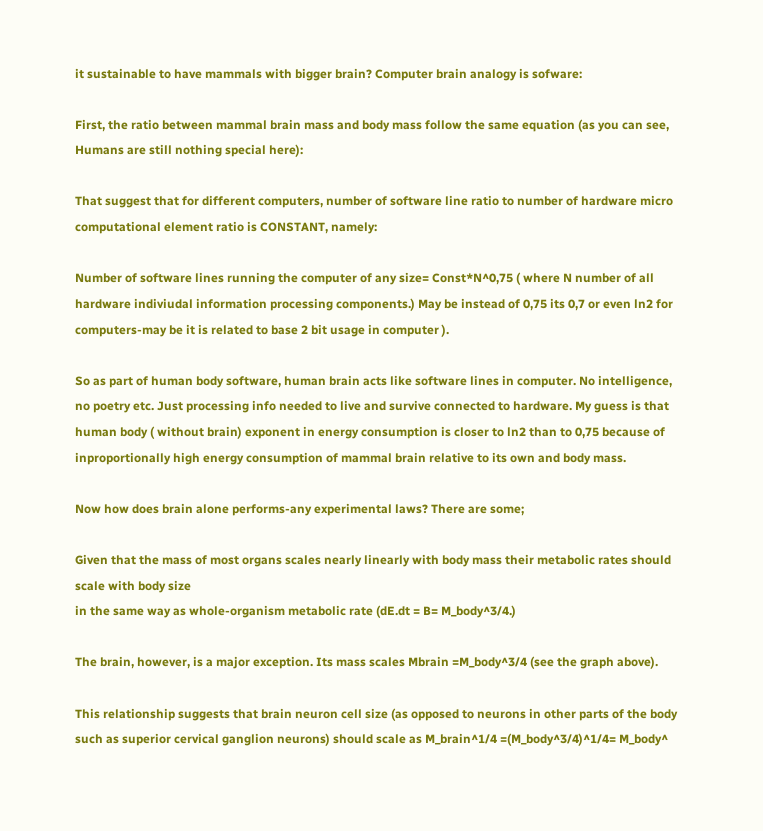it sustainable to have mammals with bigger brain? Computer brain analogy is sofware:

First, the ratio between mammal brain mass and body mass follow the same equation (as you can see, Humans are still nothing special here):

That suggest that for different computers, number of software line ratio to number of hardware micro computational element ratio is CONSTANT, namely:

Number of software lines running the computer of any size= Const*N^0,75 ( where N number of all hardware indiviudal information processing components.) May be instead of 0,75 its 0,7 or even ln2 for computers-may be it is related to base 2 bit usage in computer ).

So as part of human body software, human brain acts like software lines in computer. No intelligence, no poetry etc. Just processing info needed to live and survive connected to hardware. My guess is that human body ( without brain) exponent in energy consumption is closer to ln2 than to 0,75 because of inproportionally high energy consumption of mammal brain relative to its own and body mass.

Now how does brain alone performs-any experimental laws? There are some;

Given that the mass of most organs scales nearly linearly with body mass their metabolic rates should scale with body size
in the same way as whole-organism metabolic rate (dE.dt = B= M_body^3/4.)

The brain, however, is a major exception. Its mass scales Mbrain =M_body^3/4 (see the graph above).

This relationship suggests that brain neuron cell size (as opposed to neurons in other parts of the body such as superior cervical ganglion neurons) should scale as M_brain^1/4 =(M_body^3/4)^1/4= M_body^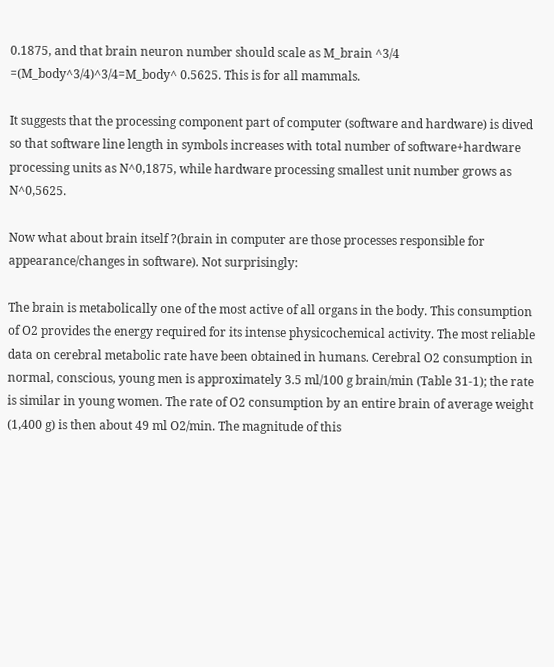0.1875, and that brain neuron number should scale as M_brain ^3/4 =(M_body^3/4)^3/4=M_body^ 0.5625. This is for all mammals.

It suggests that the processing component part of computer (software and hardware) is dived so that software line length in symbols increases with total number of software+hardware processing units as N^0,1875, while hardware processing smallest unit number grows as N^0,5625.

Now what about brain itself ?(brain in computer are those processes responsible for appearance/changes in software). Not surprisingly:

The brain is metabolically one of the most active of all organs in the body. This consumption of O2 provides the energy required for its intense physicochemical activity. The most reliable data on cerebral metabolic rate have been obtained in humans. Cerebral O2 consumption in normal, conscious, young men is approximately 3.5 ml/100 g brain/min (Table 31-1); the rate is similar in young women. The rate of O2 consumption by an entire brain of average weight (1,400 g) is then about 49 ml O2/min. The magnitude of this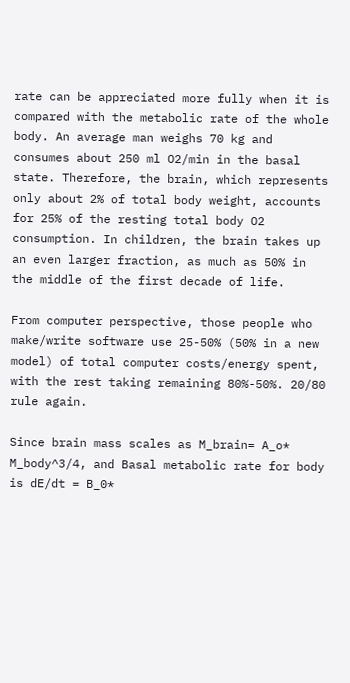rate can be appreciated more fully when it is compared with the metabolic rate of the whole body. An average man weighs 70 kg and consumes about 250 ml O2/min in the basal state. Therefore, the brain, which represents only about 2% of total body weight, accounts for 25% of the resting total body O2 consumption. In children, the brain takes up an even larger fraction, as much as 50% in the middle of the first decade of life.

From computer perspective, those people who make/write software use 25-50% (50% in a new model) of total computer costs/energy spent, with the rest taking remaining 80%-50%. 20/80 rule again.

Since brain mass scales as M_brain= A_o* M_body^3/4, and Basal metabolic rate for body is dE/dt = B_0*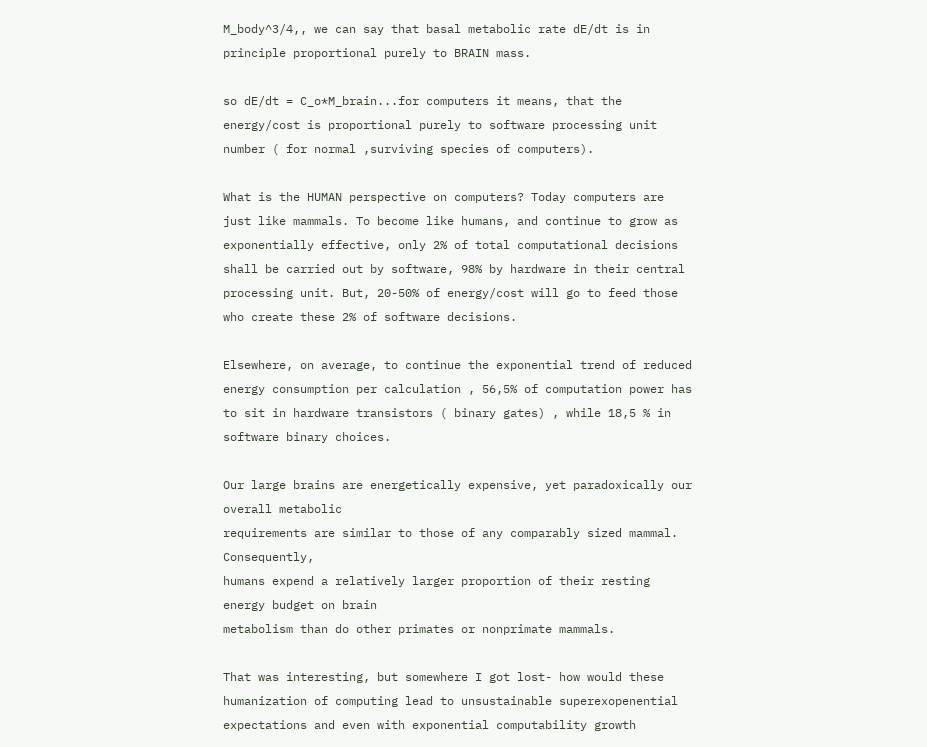M_body^3/4,, we can say that basal metabolic rate dE/dt is in principle proportional purely to BRAIN mass.

so dE/dt = C_o*M_brain...for computers it means, that the energy/cost is proportional purely to software processing unit number ( for normal ,surviving species of computers).

What is the HUMAN perspective on computers? Today computers are just like mammals. To become like humans, and continue to grow as exponentially effective, only 2% of total computational decisions shall be carried out by software, 98% by hardware in their central processing unit. But, 20-50% of energy/cost will go to feed those who create these 2% of software decisions.

Elsewhere, on average, to continue the exponential trend of reduced energy consumption per calculation , 56,5% of computation power has to sit in hardware transistors ( binary gates) , while 18,5 % in software binary choices.

Our large brains are energetically expensive, yet paradoxically our overall metabolic
requirements are similar to those of any comparably sized mammal. Consequently,
humans expend a relatively larger proportion of their resting energy budget on brain
metabolism than do other primates or nonprimate mammals.

That was interesting, but somewhere I got lost- how would these humanization of computing lead to unsustainable superexopenential expectations and even with exponential computability growth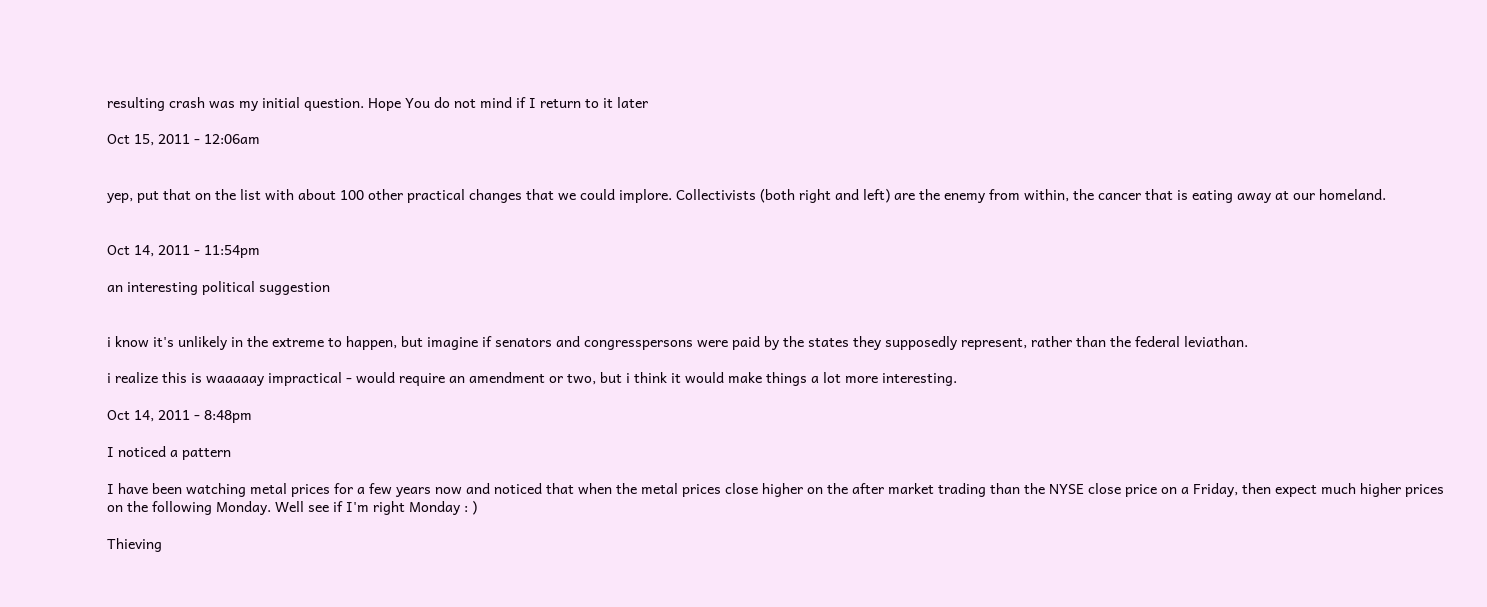resulting crash was my initial question. Hope You do not mind if I return to it later

Oct 15, 2011 - 12:06am


yep, put that on the list with about 100 other practical changes that we could implore. Collectivists (both right and left) are the enemy from within, the cancer that is eating away at our homeland.


Oct 14, 2011 - 11:54pm

an interesting political suggestion


i know it's unlikely in the extreme to happen, but imagine if senators and congresspersons were paid by the states they supposedly represent, rather than the federal leviathan.

i realize this is waaaaay impractical - would require an amendment or two, but i think it would make things a lot more interesting.

Oct 14, 2011 - 8:48pm

I noticed a pattern

I have been watching metal prices for a few years now and noticed that when the metal prices close higher on the after market trading than the NYSE close price on a Friday, then expect much higher prices on the following Monday. Well see if I'm right Monday : )

Thieving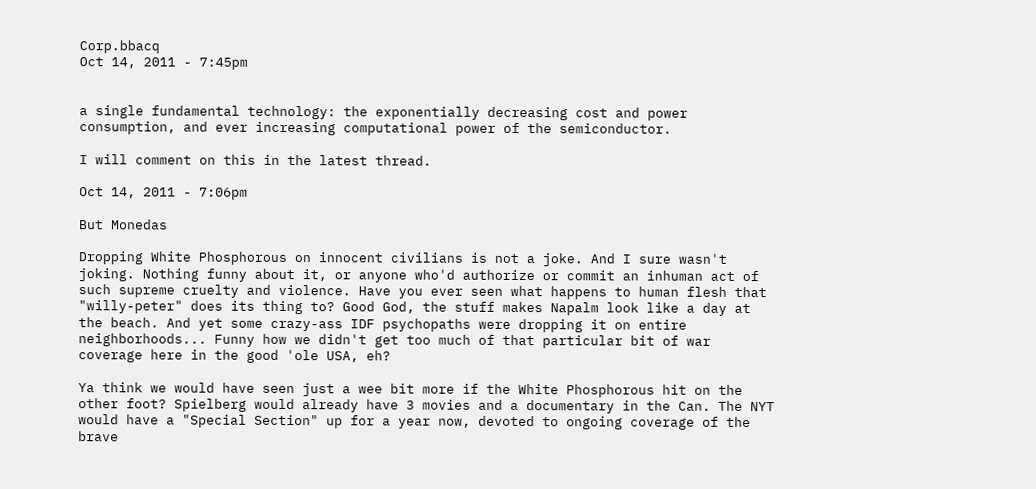Corp.bbacq
Oct 14, 2011 - 7:45pm


a single fundamental technology: the exponentially decreasing cost and power consumption, and ever increasing computational power of the semiconductor.

I will comment on this in the latest thread.

Oct 14, 2011 - 7:06pm

But Monedas

Dropping White Phosphorous on innocent civilians is not a joke. And I sure wasn't joking. Nothing funny about it, or anyone who'd authorize or commit an inhuman act of such supreme cruelty and violence. Have you ever seen what happens to human flesh that "willy-peter" does its thing to? Good God, the stuff makes Napalm look like a day at the beach. And yet some crazy-ass IDF psychopaths were dropping it on entire neighborhoods... Funny how we didn't get too much of that particular bit of war coverage here in the good 'ole USA, eh?

Ya think we would have seen just a wee bit more if the White Phosphorous hit on the other foot? Spielberg would already have 3 movies and a documentary in the Can. The NYT would have a "Special Section" up for a year now, devoted to ongoing coverage of the brave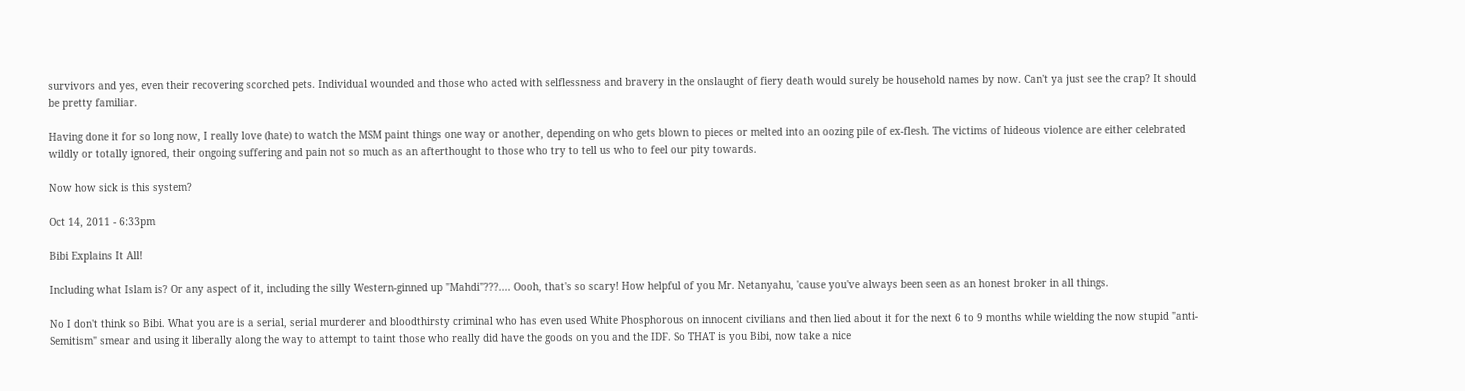survivors and yes, even their recovering scorched pets. Individual wounded and those who acted with selflessness and bravery in the onslaught of fiery death would surely be household names by now. Can't ya just see the crap? It should be pretty familiar.

Having done it for so long now, I really love (hate) to watch the MSM paint things one way or another, depending on who gets blown to pieces or melted into an oozing pile of ex-flesh. The victims of hideous violence are either celebrated wildly or totally ignored, their ongoing suffering and pain not so much as an afterthought to those who try to tell us who to feel our pity towards.

Now how sick is this system?

Oct 14, 2011 - 6:33pm

Bibi Explains It All!

Including what Islam is? Or any aspect of it, including the silly Western-ginned up "Mahdi"???.... Oooh, that's so scary! How helpful of you Mr. Netanyahu, 'cause you've always been seen as an honest broker in all things.

No I don't think so Bibi. What you are is a serial, serial murderer and bloodthirsty criminal who has even used White Phosphorous on innocent civilians and then lied about it for the next 6 to 9 months while wielding the now stupid "anti-Semitism" smear and using it liberally along the way to attempt to taint those who really did have the goods on you and the IDF. So THAT is you Bibi, now take a nice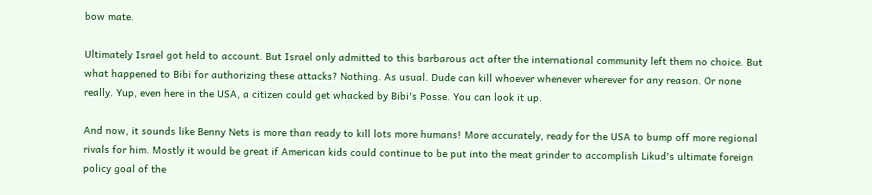bow mate.

Ultimately Israel got held to account. But Israel only admitted to this barbarous act after the international community left them no choice. But what happened to Bibi for authorizing these attacks? Nothing. As usual. Dude can kill whoever whenever wherever for any reason. Or none really. Yup, even here in the USA, a citizen could get whacked by Bibi's Posse. You can look it up.

And now, it sounds like Benny Nets is more than ready to kill lots more humans! More accurately, ready for the USA to bump off more regional rivals for him. Mostly it would be great if American kids could continue to be put into the meat grinder to accomplish Likud's ultimate foreign policy goal of the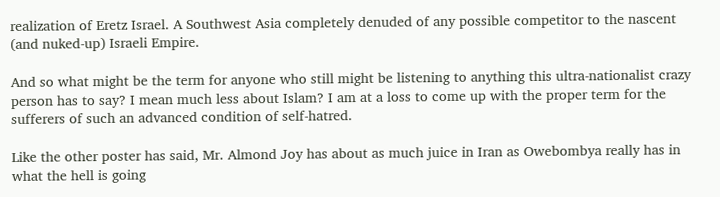realization of Eretz Israel. A Southwest Asia completely denuded of any possible competitor to the nascent (and nuked-up) Israeli Empire.

And so what might be the term for anyone who still might be listening to anything this ultra-nationalist crazy person has to say? I mean much less about Islam? I am at a loss to come up with the proper term for the sufferers of such an advanced condition of self-hatred.

Like the other poster has said, Mr. Almond Joy has about as much juice in Iran as Owebombya really has in what the hell is going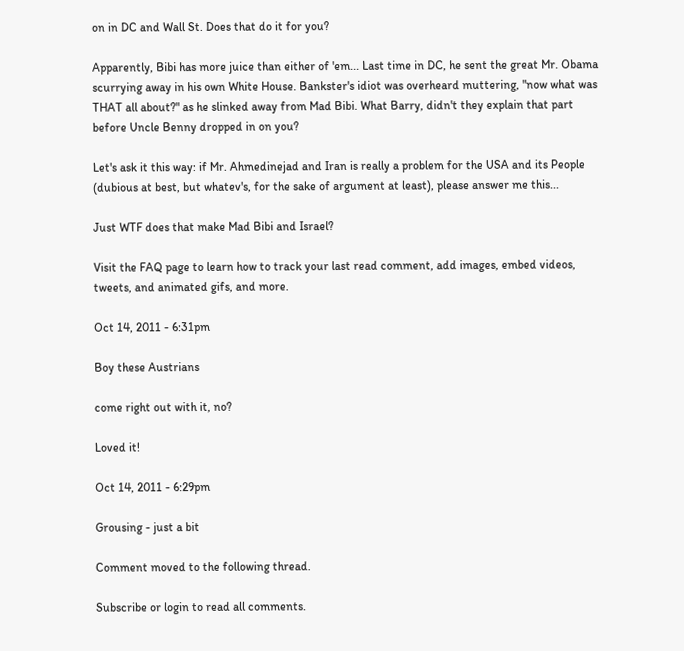on in DC and Wall St. Does that do it for you?

Apparently, Bibi has more juice than either of 'em... Last time in DC, he sent the great Mr. Obama scurrying away in his own White House. Bankster's idiot was overheard muttering, "now what was THAT all about?" as he slinked away from Mad Bibi. What Barry, didn't they explain that part before Uncle Benny dropped in on you?

Let's ask it this way: if Mr. Ahmedinejad and Iran is really a problem for the USA and its People (dubious at best, but whatev's, for the sake of argument at least), please answer me this...

Just WTF does that make Mad Bibi and Israel?

Visit the FAQ page to learn how to track your last read comment, add images, embed videos, tweets, and animated gifs, and more.

Oct 14, 2011 - 6:31pm

Boy these Austrians

come right out with it, no?

Loved it!

Oct 14, 2011 - 6:29pm

Grousing - just a bit

Comment moved to the following thread.

Subscribe or login to read all comments.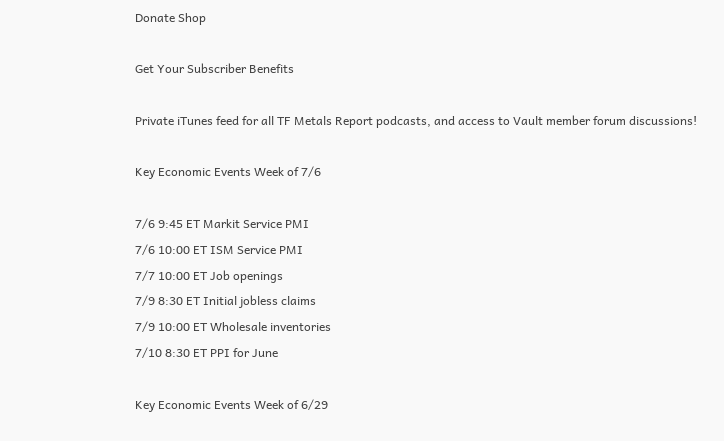Donate Shop

Get Your Subscriber Benefits

Private iTunes feed for all TF Metals Report podcasts, and access to Vault member forum discussions!

Key Economic Events Week of 7/6

7/6 9:45 ET Markit Service PMI
7/6 10:00 ET ISM Service PMI
7/7 10:00 ET Job openings
7/9 8:30 ET Initial jobless claims
7/9 10:00 ET Wholesale inventories
7/10 8:30 ET PPI for June

Key Economic Events Week of 6/29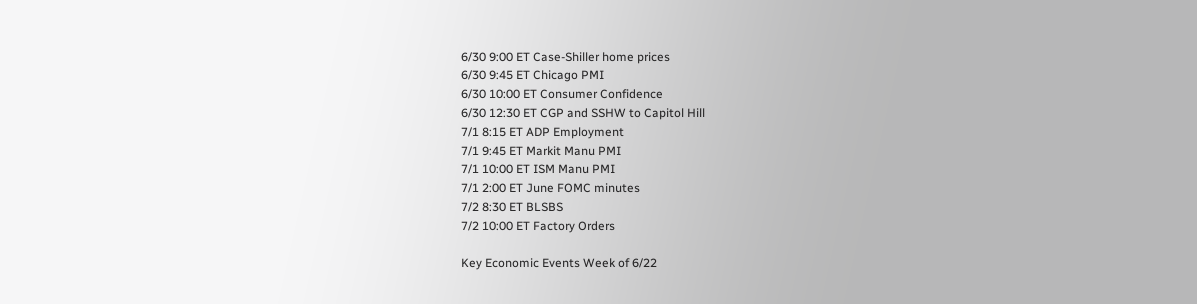6/30 9:00 ET Case-Shiller home prices
6/30 9:45 ET Chicago PMI
6/30 10:00 ET Consumer Confidence
6/30 12:30 ET CGP and SSHW to Capitol Hill
7/1 8:15 ET ADP Employment
7/1 9:45 ET Markit Manu PMI
7/1 10:00 ET ISM Manu PMI
7/1 2:00 ET June FOMC minutes
7/2 8:30 ET BLSBS
7/2 10:00 ET Factory Orders

Key Economic Events Week of 6/22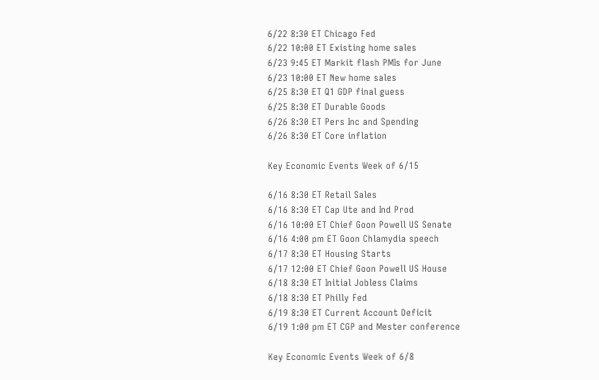6/22 8:30 ET Chicago Fed
6/22 10:00 ET Existing home sales
6/23 9:45 ET Markit flash PMIs for June
6/23 10:00 ET New home sales
6/25 8:30 ET Q1 GDP final guess
6/25 8:30 ET Durable Goods
6/26 8:30 ET Pers Inc and Spending
6/26 8:30 ET Core inflation

Key Economic Events Week of 6/15

6/16 8:30 ET Retail Sales
6/16 8:30 ET Cap Ute and Ind Prod
6/16 10:00 ET Chief Goon Powell US Senate
6/16 4:00 pm ET Goon Chlamydia speech
6/17 8:30 ET Housing Starts
6/17 12:00 ET Chief Goon Powell US House
6/18 8:30 ET Initial Jobless Claims
6/18 8:30 ET Philly Fed
6/19 8:30 ET Current Account Deficit
6/19 1:00 pm ET CGP and Mester conference

Key Economic Events Week of 6/8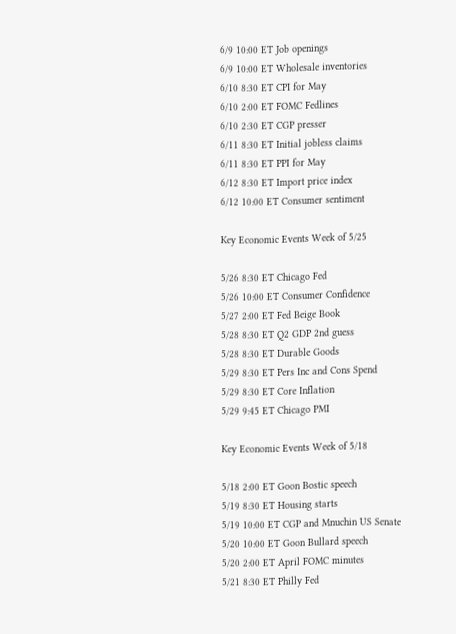6/9 10:00 ET Job openings
6/9 10:00 ET Wholesale inventories
6/10 8:30 ET CPI for May
6/10 2:00 ET FOMC Fedlines
6/10 2:30 ET CGP presser
6/11 8:30 ET Initial jobless claims
6/11 8:30 ET PPI for May
6/12 8:30 ET Import price index
6/12 10:00 ET Consumer sentiment

Key Economic Events Week of 5/25

5/26 8:30 ET Chicago Fed
5/26 10:00 ET Consumer Confidence
5/27 2:00 ET Fed Beige Book
5/28 8:30 ET Q2 GDP 2nd guess
5/28 8:30 ET Durable Goods
5/29 8:30 ET Pers Inc and Cons Spend
5/29 8:30 ET Core Inflation
5/29 9:45 ET Chicago PMI

Key Economic Events Week of 5/18

5/18 2:00 ET Goon Bostic speech
5/19 8:30 ET Housing starts
5/19 10:00 ET CGP and Mnuchin US Senate
5/20 10:00 ET Goon Bullard speech
5/20 2:00 ET April FOMC minutes
5/21 8:30 ET Philly Fed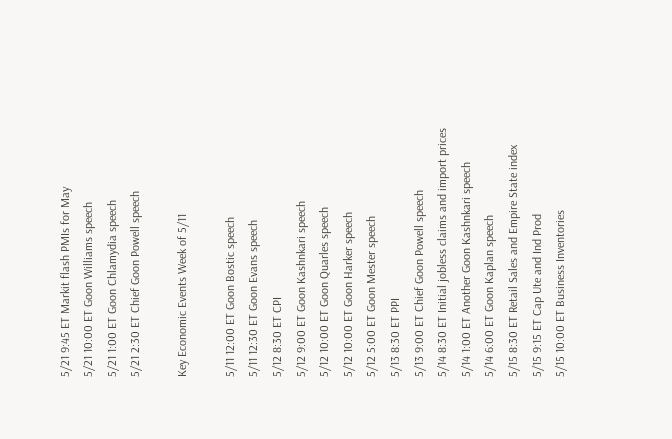5/21 9:45 ET Markit flash PMIs for May
5/21 10:00 ET Goon Williams speech
5/21 1:00 ET Goon Chlamydia speech
5/21 2:30 ET Chief Goon Powell speech

Key Economic Events Week of 5/11

5/11 12:00 ET Goon Bostic speech
5/11 12:30 ET Goon Evans speech
5/12 8:30 ET CPI
5/12 9:00 ET Goon Kashnkari speech
5/12 10:00 ET Goon Quarles speech
5/12 10:00 ET Goon Harker speech
5/12 5:00 ET Goon Mester speech
5/13 8:30 ET PPI
5/13 9:00 ET Chief Goon Powell speech
5/14 8:30 ET Initial jobless claims and import prices
5/14 1:00 ET Another Goon Kashnkari speech
5/14 6:00 ET Goon Kaplan speech
5/15 8:30 ET Retail Sales and Empire State index
5/15 9:15 ET Cap Ute and Ind Prod
5/15 10:00 ET Business Inventories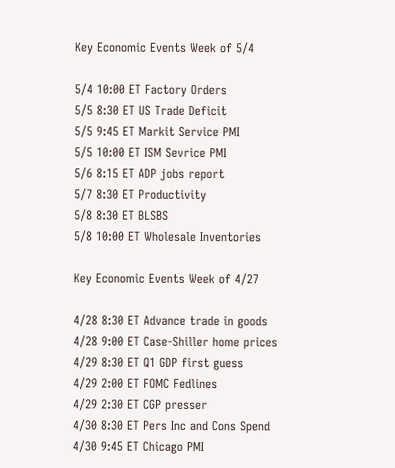Key Economic Events Week of 5/4

5/4 10:00 ET Factory Orders
5/5 8:30 ET US Trade Deficit
5/5 9:45 ET Markit Service PMI
5/5 10:00 ET ISM Sevrice PMI
5/6 8:15 ET ADP jobs report
5/7 8:30 ET Productivity
5/8 8:30 ET BLSBS
5/8 10:00 ET Wholesale Inventories

Key Economic Events Week of 4/27

4/28 8:30 ET Advance trade in goods
4/28 9:00 ET Case-Shiller home prices
4/29 8:30 ET Q1 GDP first guess
4/29 2:00 ET FOMC Fedlines
4/29 2:30 ET CGP presser
4/30 8:30 ET Pers Inc and Cons Spend
4/30 9:45 ET Chicago PMI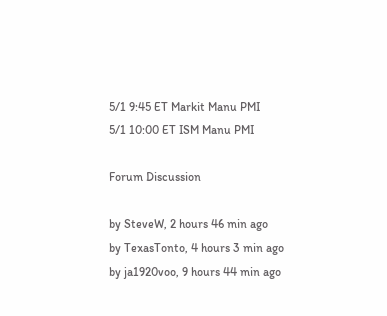5/1 9:45 ET Markit Manu PMI
5/1 10:00 ET ISM Manu PMI

Forum Discussion

by SteveW, 2 hours 46 min ago
by TexasTonto, 4 hours 3 min ago
by ja1920voo, 9 hours 44 min ago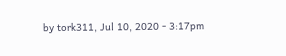by tork311, Jul 10, 2020 - 3:17pm